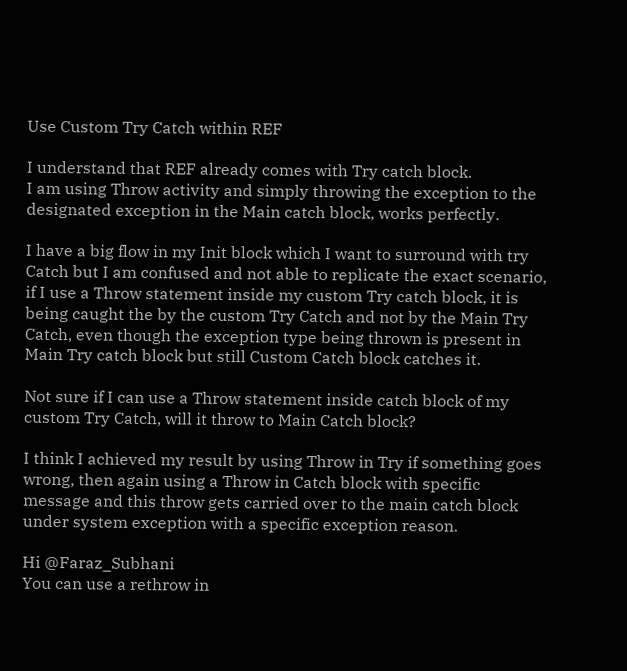Use Custom Try Catch within REF

I understand that REF already comes with Try catch block.
I am using Throw activity and simply throwing the exception to the designated exception in the Main catch block, works perfectly.

I have a big flow in my Init block which I want to surround with try Catch but I am confused and not able to replicate the exact scenario, if I use a Throw statement inside my custom Try catch block, it is being caught the by the custom Try Catch and not by the Main Try Catch, even though the exception type being thrown is present in Main Try catch block but still Custom Catch block catches it.

Not sure if I can use a Throw statement inside catch block of my custom Try Catch, will it throw to Main Catch block?

I think I achieved my result by using Throw in Try if something goes wrong, then again using a Throw in Catch block with specific message and this throw gets carried over to the main catch block under system exception with a specific exception reason.

Hi @Faraz_Subhani
You can use a rethrow in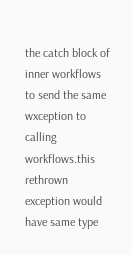the catch block of inner workflows to send the same wxception to calling workflows.this rethrown exception would have same type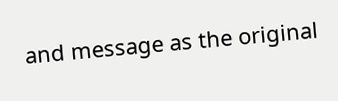and message as the original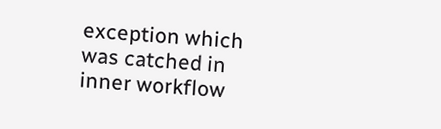exception which was catched in inner workflow